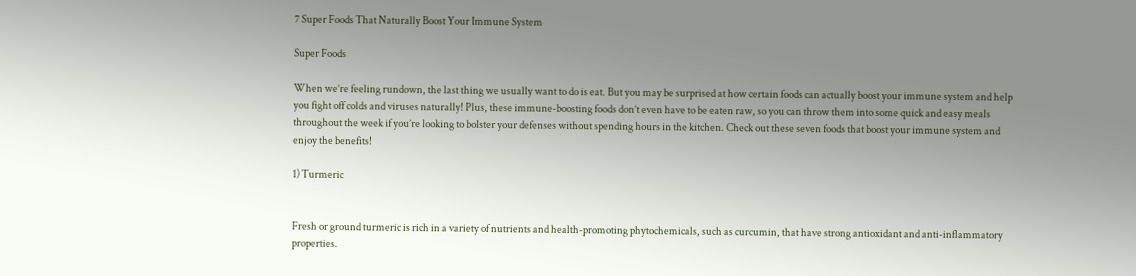7 Super Foods That Naturally Boost Your Immune System

Super Foods

When we’re feeling rundown, the last thing we usually want to do is eat. But you may be surprised at how certain foods can actually boost your immune system and help you fight off colds and viruses naturally! Plus, these immune-boosting foods don’t even have to be eaten raw, so you can throw them into some quick and easy meals throughout the week if you’re looking to bolster your defenses without spending hours in the kitchen. Check out these seven foods that boost your immune system and enjoy the benefits!

1) Turmeric


Fresh or ground turmeric is rich in a variety of nutrients and health-promoting phytochemicals, such as curcumin, that have strong antioxidant and anti-inflammatory properties.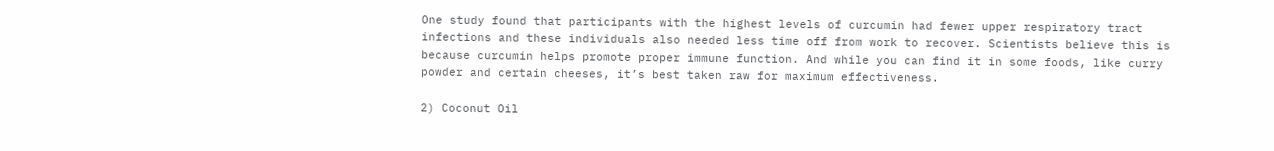One study found that participants with the highest levels of curcumin had fewer upper respiratory tract infections and these individuals also needed less time off from work to recover. Scientists believe this is because curcumin helps promote proper immune function. And while you can find it in some foods, like curry powder and certain cheeses, it’s best taken raw for maximum effectiveness.

2) Coconut Oil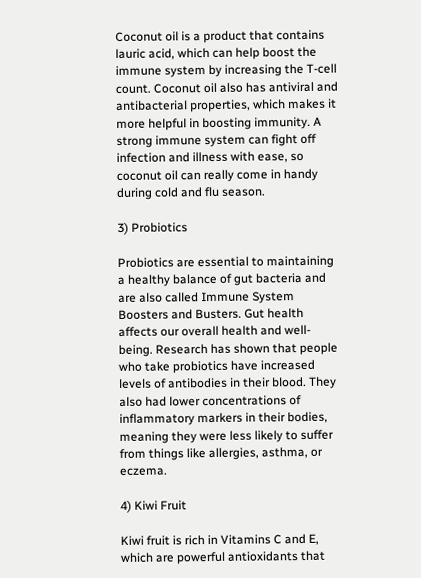Coconut oil is a product that contains lauric acid, which can help boost the immune system by increasing the T-cell count. Coconut oil also has antiviral and antibacterial properties, which makes it more helpful in boosting immunity. A strong immune system can fight off infection and illness with ease, so coconut oil can really come in handy during cold and flu season.

3) Probiotics

Probiotics are essential to maintaining a healthy balance of gut bacteria and are also called Immune System Boosters and Busters. Gut health affects our overall health and well-being. Research has shown that people who take probiotics have increased levels of antibodies in their blood. They also had lower concentrations of inflammatory markers in their bodies, meaning they were less likely to suffer from things like allergies, asthma, or eczema.

4) Kiwi Fruit

Kiwi fruit is rich in Vitamins C and E, which are powerful antioxidants that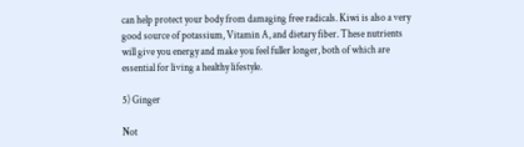can help protect your body from damaging free radicals. Kiwi is also a very good source of potassium, Vitamin A, and dietary fiber. These nutrients will give you energy and make you feel fuller longer, both of which are essential for living a healthy lifestyle.

5) Ginger

Not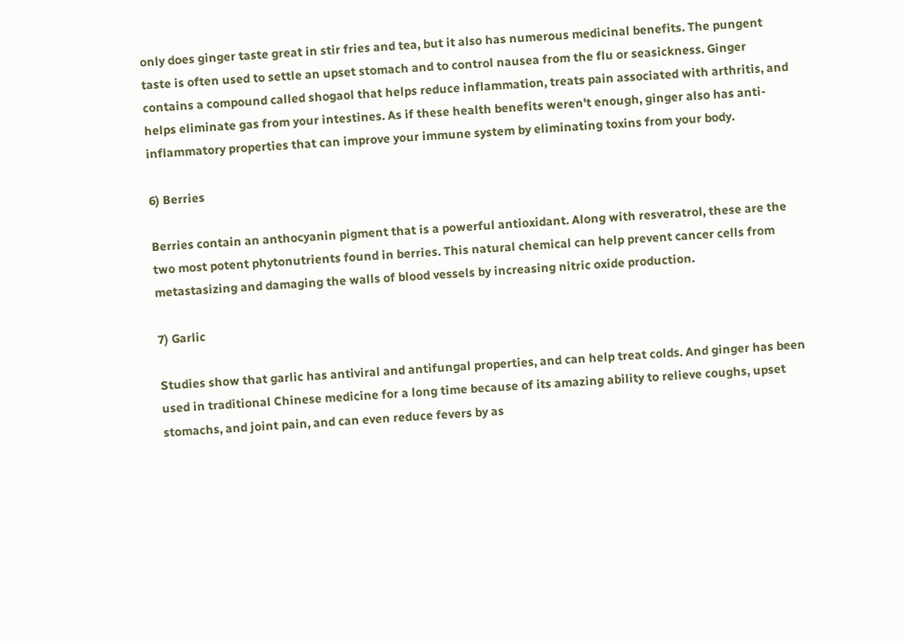only does ginger taste great in stir fries and tea, but it also has numerous medicinal benefits. The pungent taste is often used to settle an upset stomach and to control nausea from the flu or seasickness. Ginger contains a compound called shogaol that helps reduce inflammation, treats pain associated with arthritis, and helps eliminate gas from your intestines. As if these health benefits weren't enough, ginger also has anti-inflammatory properties that can improve your immune system by eliminating toxins from your body.

6) Berries

Berries contain an anthocyanin pigment that is a powerful antioxidant. Along with resveratrol, these are the two most potent phytonutrients found in berries. This natural chemical can help prevent cancer cells from metastasizing and damaging the walls of blood vessels by increasing nitric oxide production.

7) Garlic

Studies show that garlic has antiviral and antifungal properties, and can help treat colds. And ginger has been used in traditional Chinese medicine for a long time because of its amazing ability to relieve coughs, upset stomachs, and joint pain, and can even reduce fevers by as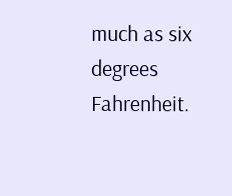much as six degrees Fahrenheit.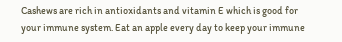Cashews are rich in antioxidants and vitamin E which is good for your immune system. Eat an apple every day to keep your immune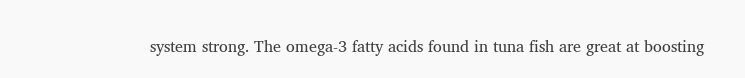system strong. The omega-3 fatty acids found in tuna fish are great at boosting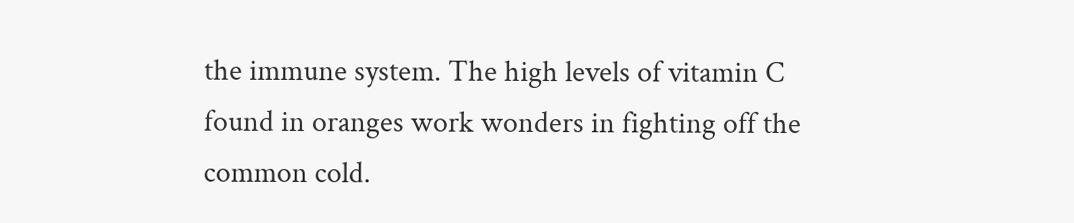the immune system. The high levels of vitamin C found in oranges work wonders in fighting off the common cold.